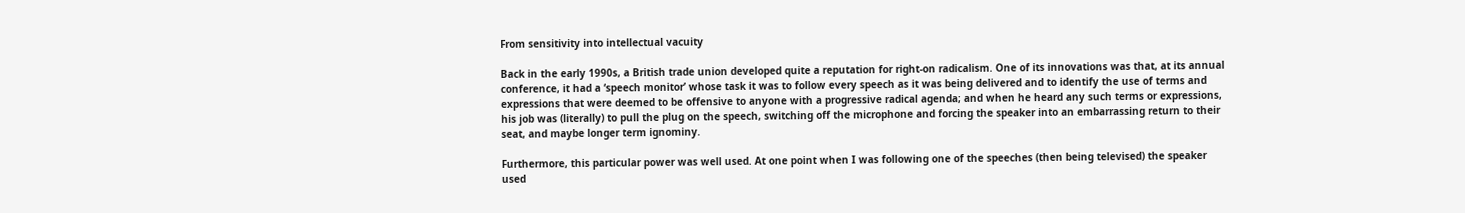From sensitivity into intellectual vacuity

Back in the early 1990s, a British trade union developed quite a reputation for right-on radicalism. One of its innovations was that, at its annual conference, it had a ‘speech monitor’ whose task it was to follow every speech as it was being delivered and to identify the use of terms and expressions that were deemed to be offensive to anyone with a progressive radical agenda; and when he heard any such terms or expressions, his job was (literally) to pull the plug on the speech, switching off the microphone and forcing the speaker into an embarrassing return to their seat, and maybe longer term ignominy.

Furthermore, this particular power was well used. At one point when I was following one of the speeches (then being televised) the speaker used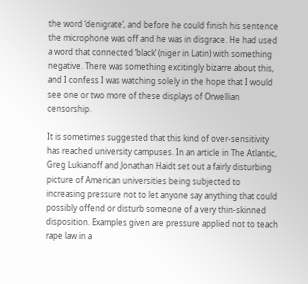the word ‘denigrate’, and before he could finish his sentence the microphone was off and he was in disgrace. He had used a word that connected ‘black’ (niger in Latin) with something negative. There was something excitingly bizarre about this, and I confess I was watching solely in the hope that I would see one or two more of these displays of Orwellian censorship.

It is sometimes suggested that this kind of over-sensitivity has reached university campuses. In an article in The Atlantic, Greg Lukianoff and Jonathan Haidt set out a fairly disturbing picture of American universities being subjected to increasing pressure not to let anyone say anything that could possibly offend or disturb someone of a very thin-skinned disposition. Examples given are pressure applied not to teach rape law in a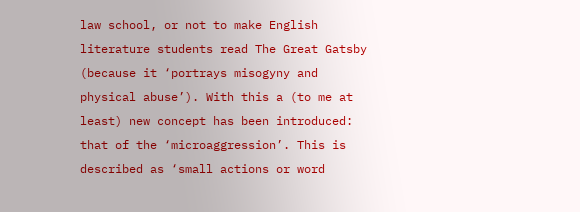law school, or not to make English literature students read The Great Gatsby (because it ‘portrays misogyny and physical abuse’). With this a (to me at least) new concept has been introduced: that of the ‘microaggression’. This is described as ‘small actions or word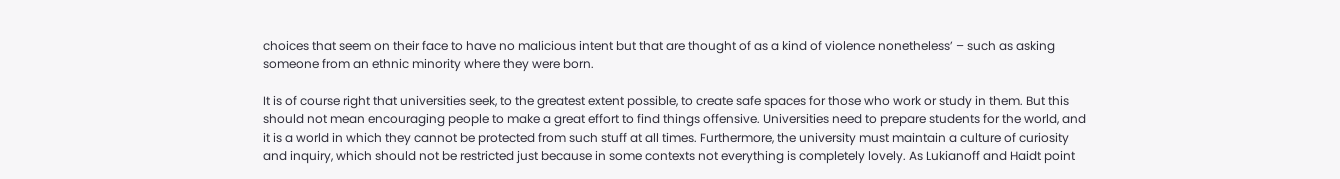choices that seem on their face to have no malicious intent but that are thought of as a kind of violence nonetheless’ – such as asking someone from an ethnic minority where they were born.

It is of course right that universities seek, to the greatest extent possible, to create safe spaces for those who work or study in them. But this should not mean encouraging people to make a great effort to find things offensive. Universities need to prepare students for the world, and it is a world in which they cannot be protected from such stuff at all times. Furthermore, the university must maintain a culture of curiosity and inquiry, which should not be restricted just because in some contexts not everything is completely lovely. As Lukianoff and Haidt point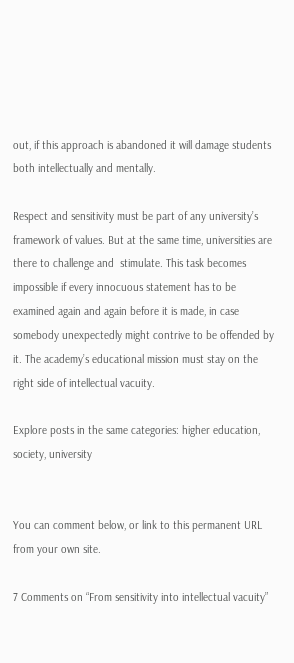out, if this approach is abandoned it will damage students both intellectually and mentally.

Respect and sensitivity must be part of any university’s framework of values. But at the same time, universities are there to challenge and  stimulate. This task becomes impossible if every innocuous statement has to be examined again and again before it is made, in case somebody unexpectedly might contrive to be offended by it. The academy’s educational mission must stay on the right side of intellectual vacuity.

Explore posts in the same categories: higher education, society, university


You can comment below, or link to this permanent URL from your own site.

7 Comments on “From sensitivity into intellectual vacuity”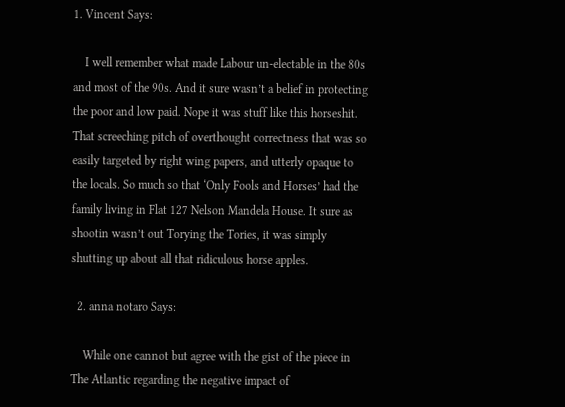1. Vincent Says:

    I well remember what made Labour un-electable in the 80s and most of the 90s. And it sure wasn’t a belief in protecting the poor and low paid. Nope it was stuff like this horseshit. That screeching pitch of overthought correctness that was so easily targeted by right wing papers, and utterly opaque to the locals. So much so that ‘Only Fools and Horses’ had the family living in Flat 127 Nelson Mandela House. It sure as shootin wasn’t out Torying the Tories, it was simply shutting up about all that ridiculous horse apples.

  2. anna notaro Says:

    While one cannot but agree with the gist of the piece in The Atlantic regarding the negative impact of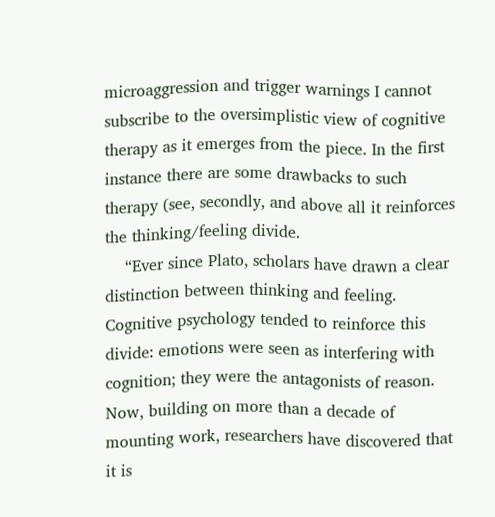microaggression and trigger warnings I cannot subscribe to the oversimplistic view of cognitive therapy as it emerges from the piece. In the first instance there are some drawbacks to such therapy (see, secondly, and above all it reinforces the thinking/feeling divide.
    “Ever since Plato, scholars have drawn a clear distinction between thinking and feeling. Cognitive psychology tended to reinforce this divide: emotions were seen as interfering with cognition; they were the antagonists of reason. Now, building on more than a decade of mounting work, researchers have discovered that it is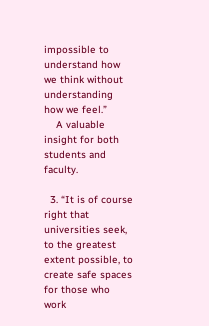impossible to understand how we think without understanding how we feel.”
    A valuable insight for both students and faculty.

  3. “It is of course right that universities seek, to the greatest extent possible, to create safe spaces for those who work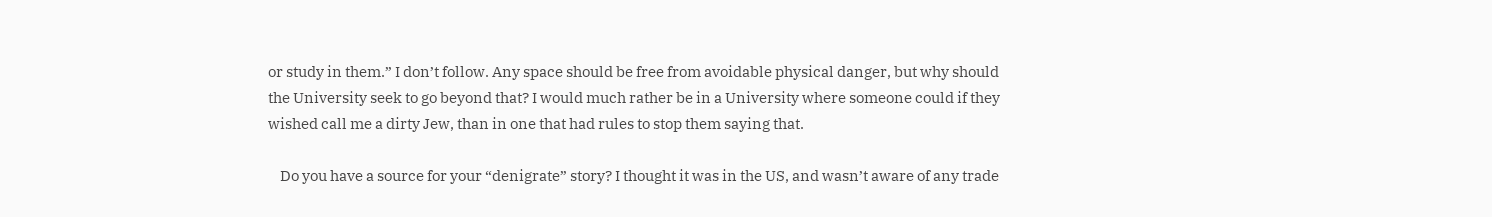or study in them.” I don’t follow. Any space should be free from avoidable physical danger, but why should the University seek to go beyond that? I would much rather be in a University where someone could if they wished call me a dirty Jew, than in one that had rules to stop them saying that.

    Do you have a source for your “denigrate” story? I thought it was in the US, and wasn’t aware of any trade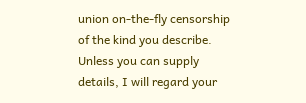union on-the-fly censorship of the kind you describe. Unless you can supply details, I will regard your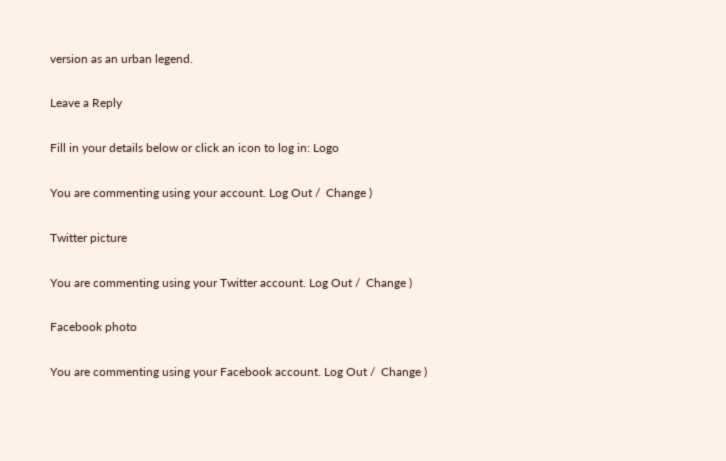version as an urban legend.

Leave a Reply

Fill in your details below or click an icon to log in: Logo

You are commenting using your account. Log Out /  Change )

Twitter picture

You are commenting using your Twitter account. Log Out /  Change )

Facebook photo

You are commenting using your Facebook account. Log Out /  Change )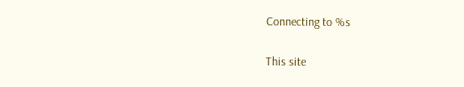Connecting to %s

This site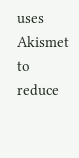uses Akismet to reduce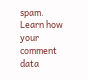spam. Learn how your comment data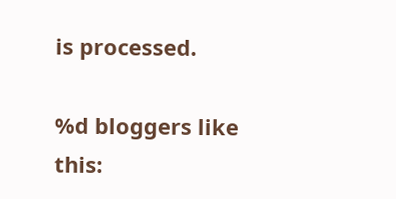is processed.

%d bloggers like this: